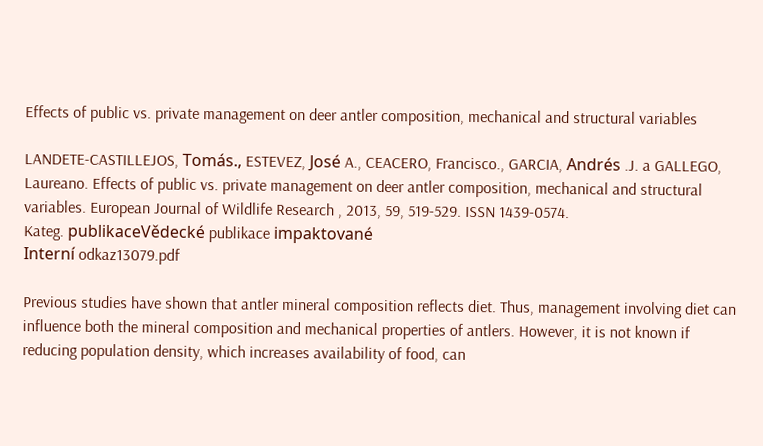Effects of public vs. private management on deer antler composition, mechanical and structural variables

LANDETE-CASTILLEJOS, Tomás., ESTEVEZ, José A., CEACERO, Francisco., GARCIA, Andrés .J. a GALLEGO, Laureano. Effects of public vs. private management on deer antler composition, mechanical and structural variables. European Journal of Wildlife Research , 2013, 59, 519-529. ISSN 1439-0574.
Kateg. publikaceVědecké publikace impaktované
Interní odkaz13079.pdf

Previous studies have shown that antler mineral composition reflects diet. Thus, management involving diet can influence both the mineral composition and mechanical properties of antlers. However, it is not known if reducing population density, which increases availability of food, can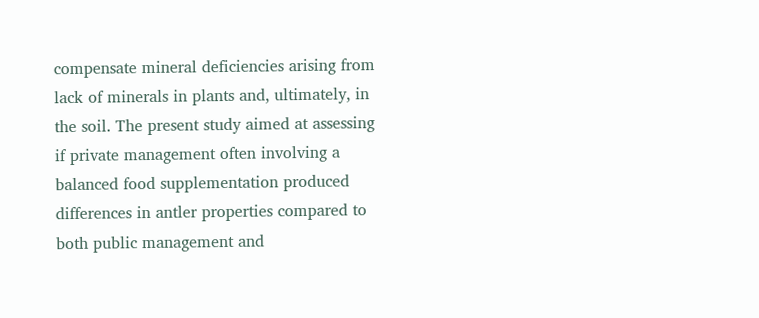compensate mineral deficiencies arising from lack of minerals in plants and, ultimately, in the soil. The present study aimed at assessing if private management often involving a balanced food supplementation produced differences in antler properties compared to both public management and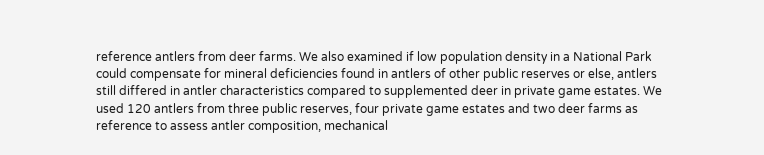reference antlers from deer farms. We also examined if low population density in a National Park could compensate for mineral deficiencies found in antlers of other public reserves or else, antlers still differed in antler characteristics compared to supplemented deer in private game estates. We used 120 antlers from three public reserves, four private game estates and two deer farms as reference to assess antler composition, mechanical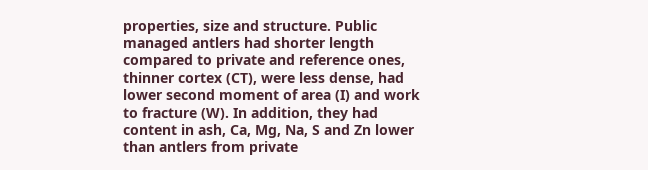properties, size and structure. Public managed antlers had shorter length compared to private and reference ones, thinner cortex (CT), were less dense, had lower second moment of area (I) and work to fracture (W). In addition, they had content in ash, Ca, Mg, Na, S and Zn lower than antlers from private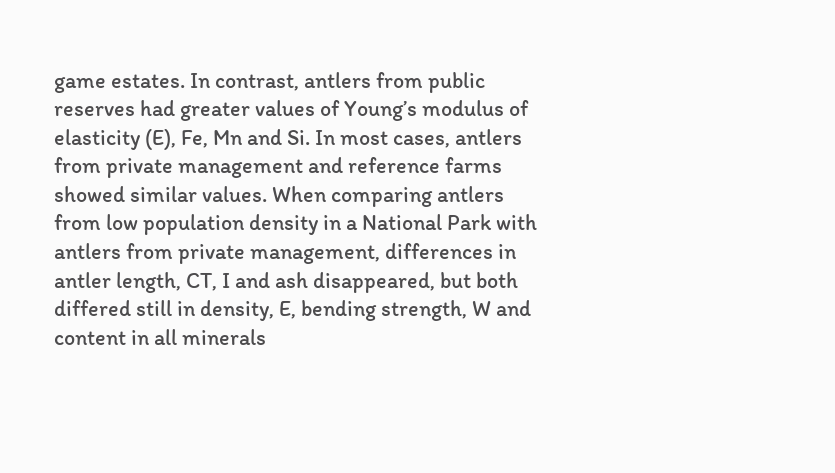game estates. In contrast, antlers from public reserves had greater values of Young’s modulus of elasticity (E), Fe, Mn and Si. In most cases, antlers from private management and reference farms showed similar values. When comparing antlers from low population density in a National Park with antlers from private management, differences in antler length, CT, I and ash disappeared, but both differed still in density, E, bending strength, W and content in all minerals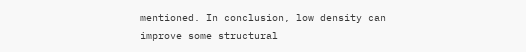mentioned. In conclusion, low density can improve some structural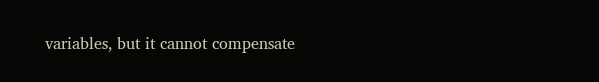variables, but it cannot compensate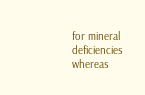for mineral deficiencies whereas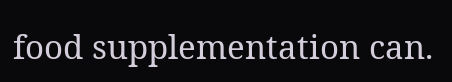food supplementation can.